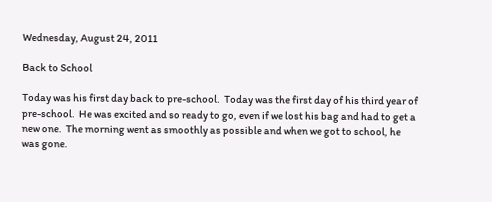Wednesday, August 24, 2011

Back to School

Today was his first day back to pre-school.  Today was the first day of his third year of pre-school.  He was excited and so ready to go, even if we lost his bag and had to get a new one.  The morning went as smoothly as possible and when we got to school, he was gone.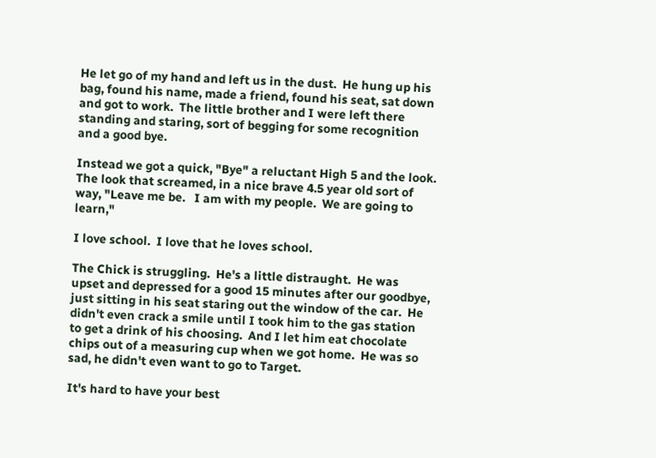He let go of my hand and left us in the dust.  He hung up his bag, found his name, made a friend, found his seat, sat down and got to work.  The little brother and I were left there standing and staring, sort of begging for some recognition and a good bye.

Instead we got a quick, "Bye" a reluctant High 5 and the look.  The look that screamed, in a nice brave 4.5 year old sort of way, "Leave me be.   I am with my people.  We are going to learn,"

I love school.  I love that he loves school.

The Chick is struggling.  He's a little distraught.  He was upset and depressed for a good 15 minutes after our goodbye,  just sitting in his seat staring out the window of the car.  He didn't even crack a smile until I took him to the gas station to get a drink of his choosing.  And I let him eat chocolate chips out of a measuring cup when we got home.  He was so sad, he didn't even want to go to Target.

It's hard to have your best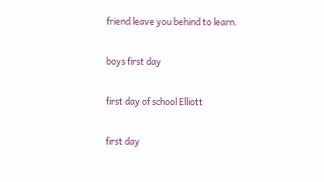friend leave you behind to learn.

boys first day

first day of school Elliott

first day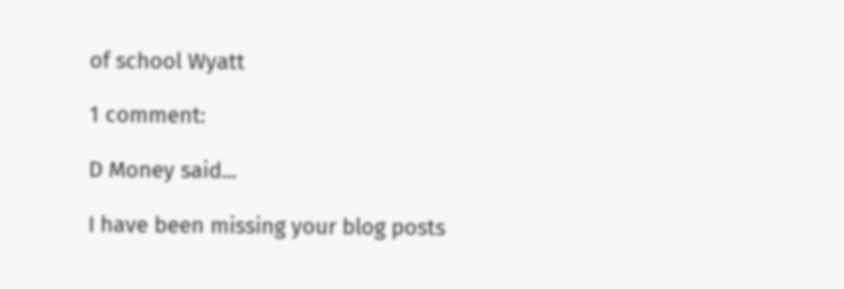of school Wyatt

1 comment:

D Money said...

I have been missing your blog posts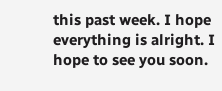this past week. I hope everything is alright. I hope to see you soon.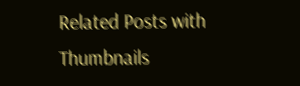Related Posts with Thumbnails